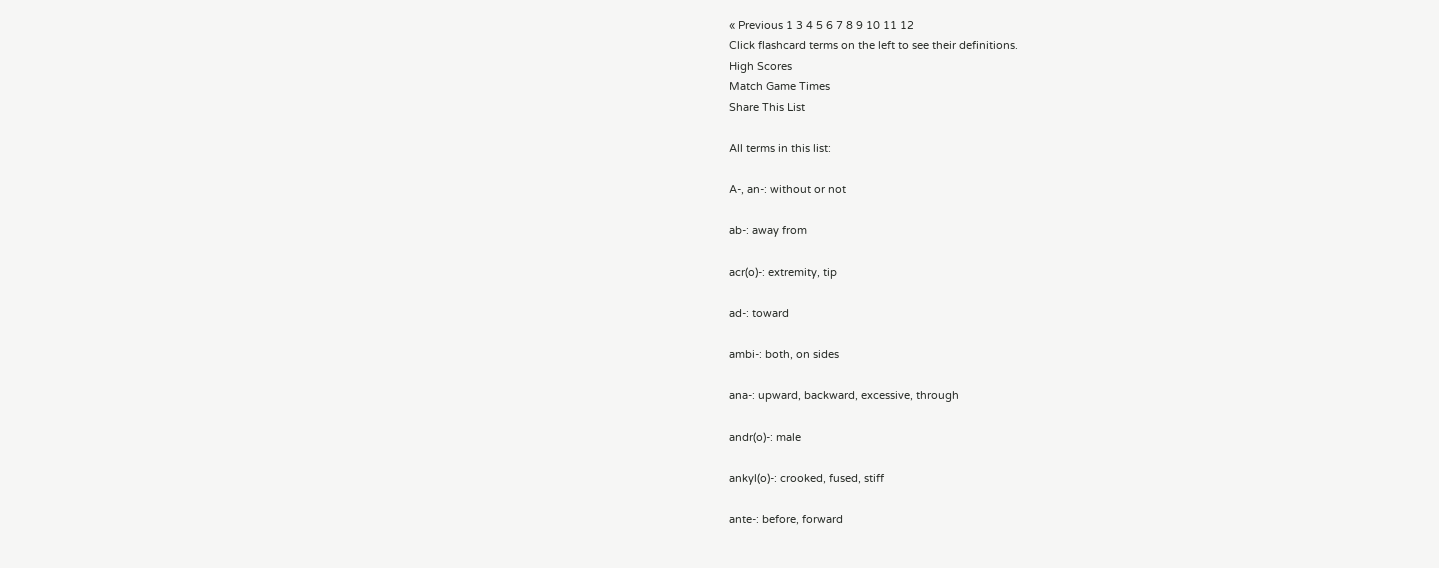« Previous 1 3 4 5 6 7 8 9 10 11 12
Click flashcard terms on the left to see their definitions.
High Scores
Match Game Times
Share This List

All terms in this list:

A-, an-: without or not

ab-: away from

acr(o)-: extremity, tip

ad-: toward

ambi-: both, on sides

ana-: upward, backward, excessive, through

andr(o)-: male

ankyl(o)-: crooked, fused, stiff

ante-: before, forward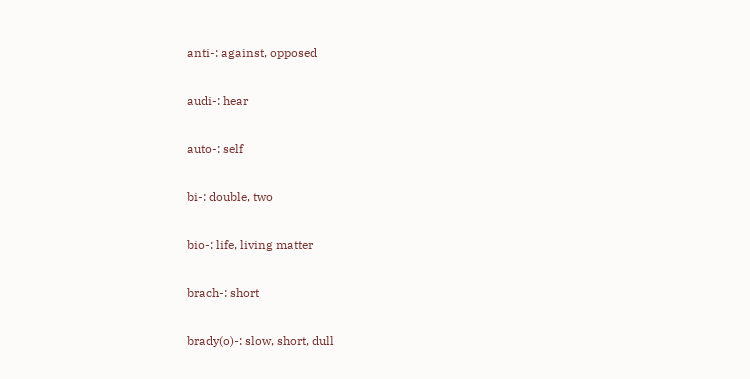anti-: against, opposed

audi-: hear

auto-: self

bi-: double, two

bio-: life, living matter

brach-: short

brady(o)-: slow, short, dull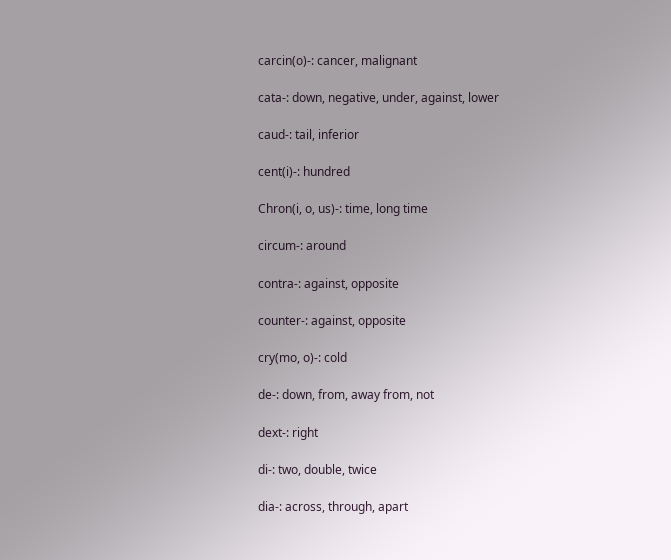carcin(o)-: cancer, malignant

cata-: down, negative, under, against, lower

caud-: tail, inferior

cent(i)-: hundred

Chron(i, o, us)-: time, long time

circum-: around

contra-: against, opposite

counter-: against, opposite

cry(mo, o)-: cold

de-: down, from, away from, not

dext-: right

di-: two, double, twice

dia-: across, through, apart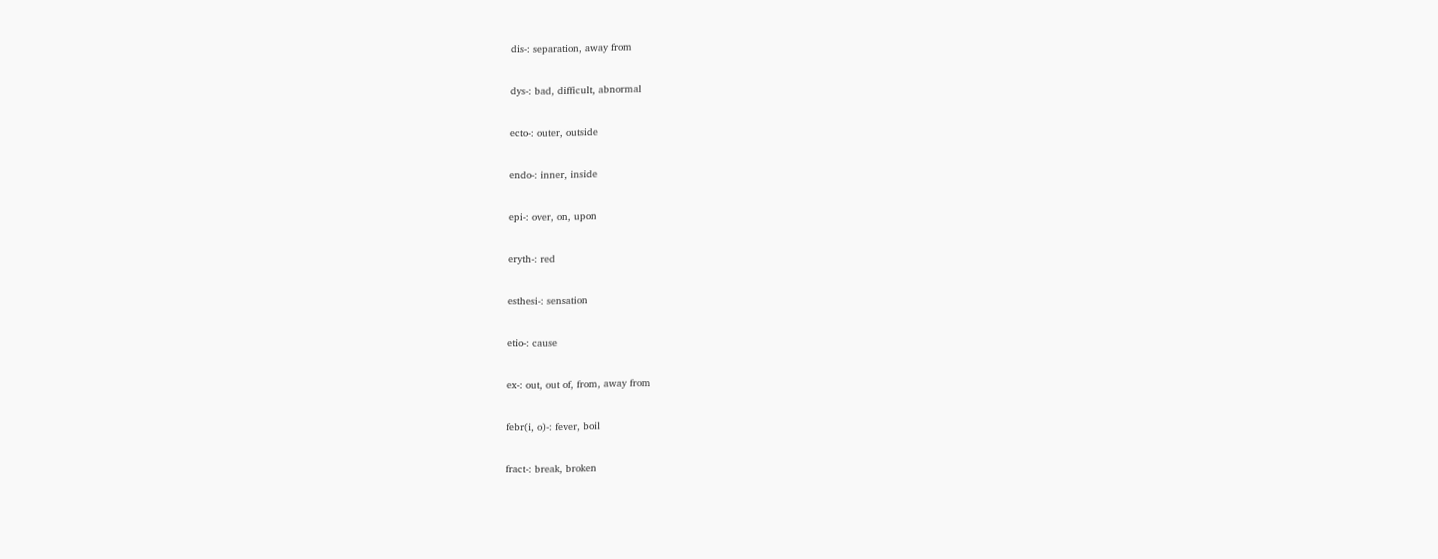dis-: separation, away from

dys-: bad, difficult, abnormal

ecto-: outer, outside

endo-: inner, inside

epi-: over, on, upon

eryth-: red

esthesi-: sensation

etio-: cause

ex-: out, out of, from, away from

febr(i, o)-: fever, boil

fract-: break, broken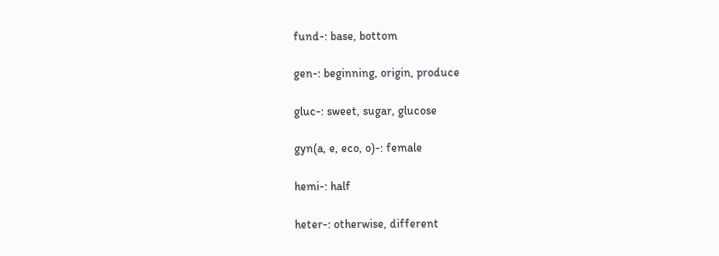fund-: base, bottom

gen-: beginning, origin, produce

gluc-: sweet, sugar, glucose

gyn(a, e, eco, o)-: female

hemi-: half

heter-: otherwise, different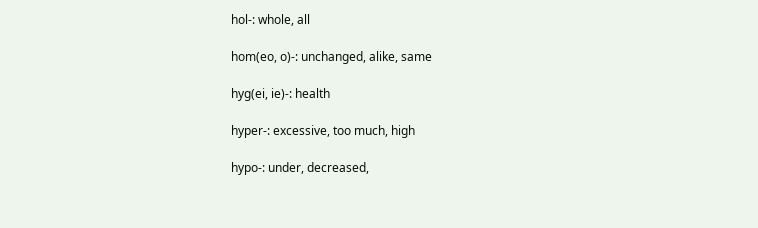hol-: whole, all

hom(eo, o)-: unchanged, alike, same

hyg(ei, ie)-: health

hyper-: excessive, too much, high

hypo-: under, decreased,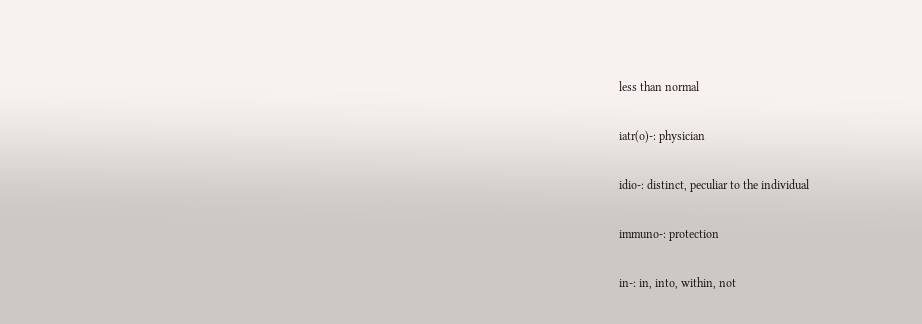less than normal

iatr(o)-: physician

idio-: distinct, peculiar to the individual

immuno-: protection

in-: in, into, within, not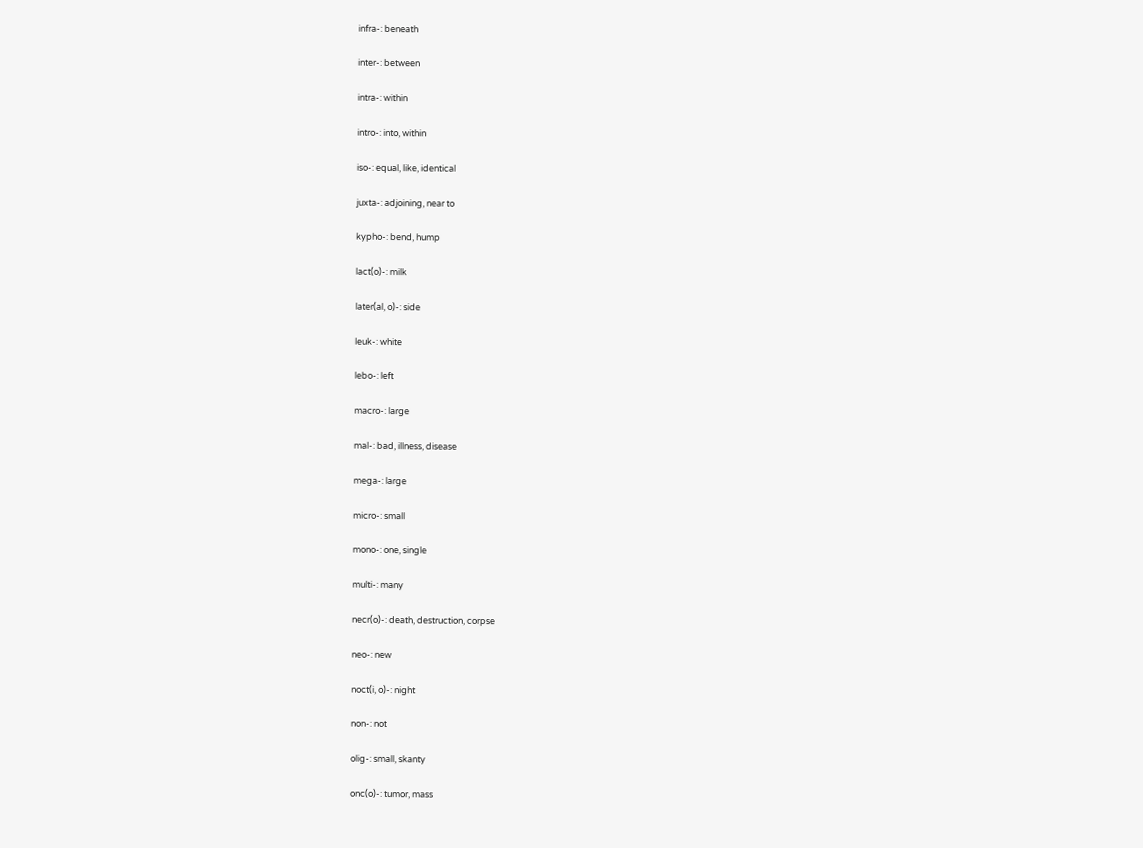infra-: beneath

inter-: between

intra-: within

intro-: into, within

iso-: equal, like, identical

juxta-: adjoining, near to

kypho-: bend, hump

lact(o)-: milk

later(al, o)-: side

leuk-: white

lebo-: left

macro-: large

mal-: bad, illness, disease

mega-: large

micro-: small

mono-: one, single

multi-: many

necr(o)-: death, destruction, corpse

neo-: new

noct(i, o)-: night

non-: not

olig-: small, skanty

onc(o)-: tumor, mass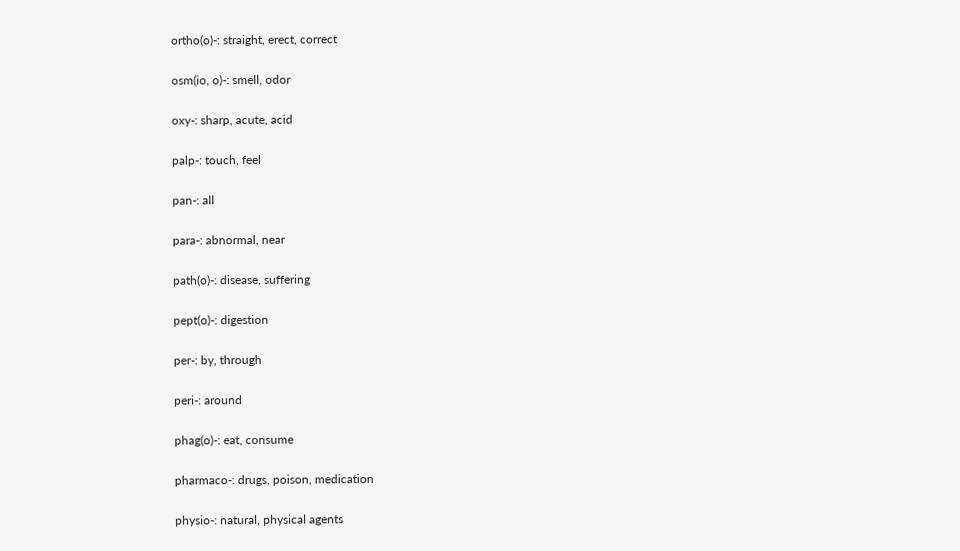ortho(o)-: straight, erect, correct

osm(io, o)-: smell, odor

oxy-: sharp, acute, acid

palp-: touch, feel

pan-: all

para-: abnormal, near

path(o)-: disease, suffering

pept(o)-: digestion

per-: by, through

peri-: around

phag(o)-: eat, consume

pharmaco-: drugs, poison, medication

physio-: natural, physical agents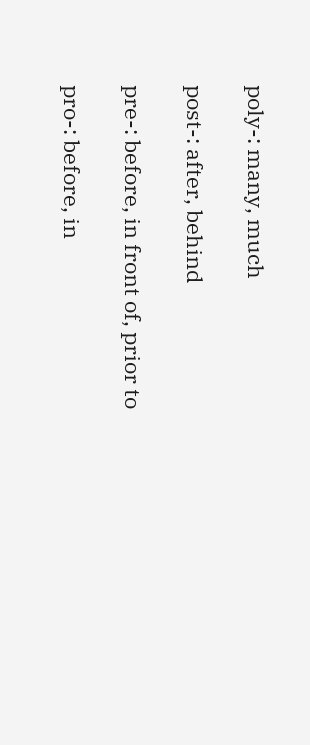poly-: many, much

post-: after, behind

pre-: before, in front of, prior to

pro-: before, in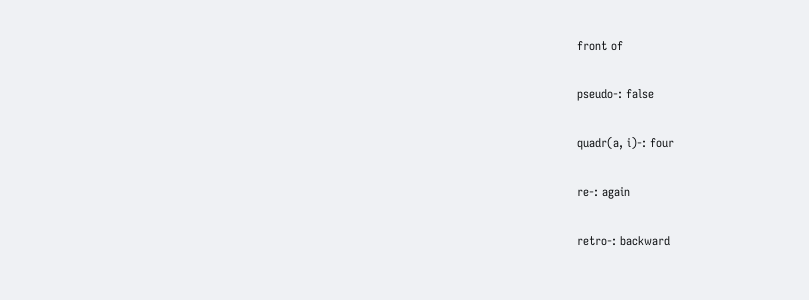front of

pseudo-: false

quadr(a, i)-: four

re-: again

retro-: backward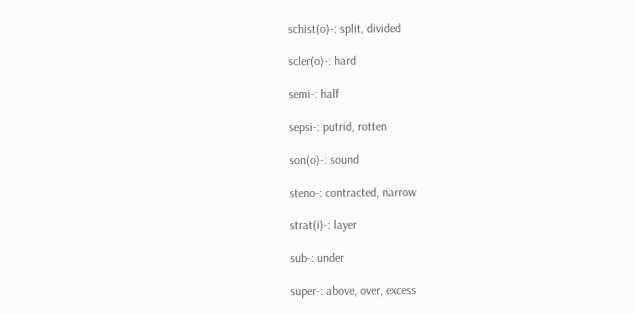schist(o)-: split, divided

scler(o)-: hard

semi-: half

sepsi-: putrid, rotten

son(o)-: sound

steno-: contracted, narrow

strat(i)-: layer

sub-: under

super-: above, over, excess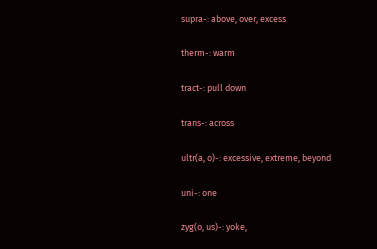supra-: above, over, excess

therm-: warm

tract-: pull down

trans-: across

ultr(a, o)-: excessive, extreme, beyond

uni-: one

zyg(o, us)-: yoke,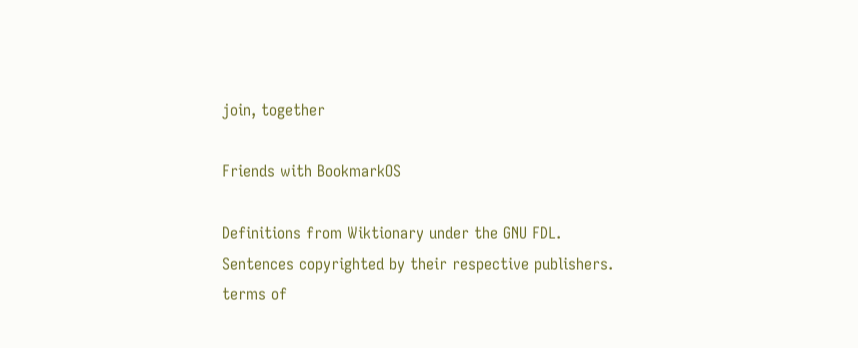join, together

Friends with BookmarkOS

Definitions from Wiktionary under the GNU FDL.
Sentences copyrighted by their respective publishers.
terms of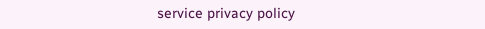service privacy policy